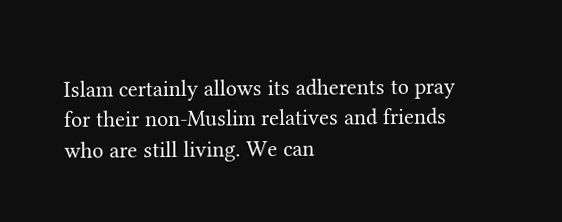Islam certainly allows its adherents to pray for their non-Muslim relatives and friends who are still living. We can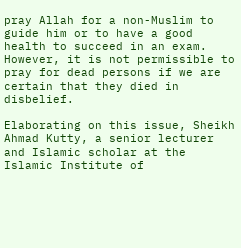pray Allah for a non-Muslim to guide him or to have a good health to succeed in an exam. However, it is not permissible to pray for dead persons if we are certain that they died in disbelief.

Elaborating on this issue, Sheikh Ahmad Kutty, a senior lecturer and Islamic scholar at the Islamic Institute of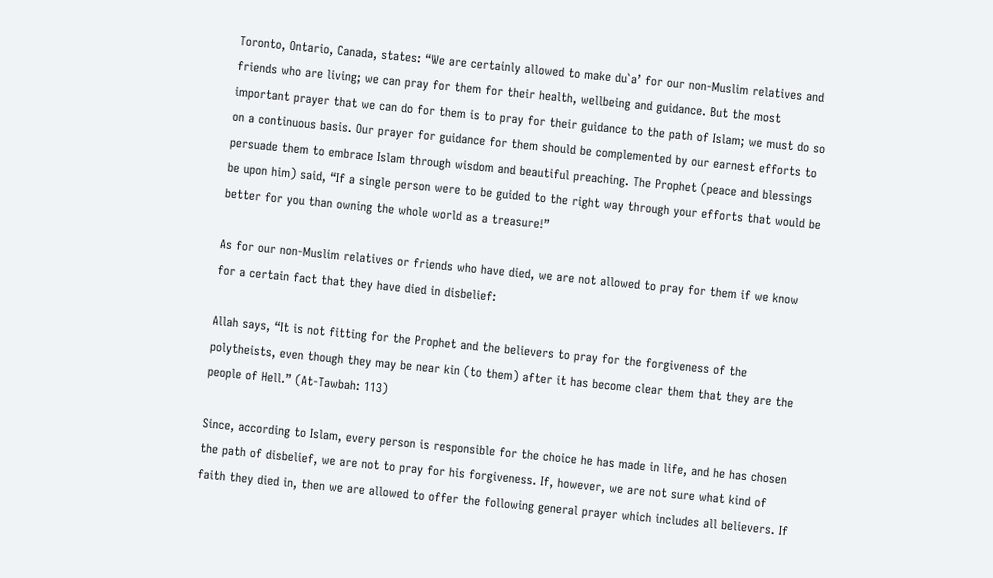Toronto, Ontario, Canada, states: “We are certainly allowed to make du`a’ for our non-Muslim relatives and friends who are living; we can pray for them for their health, wellbeing and guidance. But the most important prayer that we can do for them is to pray for their guidance to the path of Islam; we must do so on a continuous basis. Our prayer for guidance for them should be complemented by our earnest efforts to persuade them to embrace Islam through wisdom and beautiful preaching. The Prophet (peace and blessings be upon him) said, “If a single person were to be guided to the right way through your efforts that would be better for you than owning the whole world as a treasure!”

As for our non-Muslim relatives or friends who have died, we are not allowed to pray for them if we know for a certain fact that they have died in disbelief:

Allah says, “It is not fitting for the Prophet and the believers to pray for the forgiveness of the polytheists, even though they may be near kin (to them) after it has become clear them that they are the people of Hell.” (At-Tawbah: 113)

Since, according to Islam, every person is responsible for the choice he has made in life, and he has chosen the path of disbelief, we are not to pray for his forgiveness. If, however, we are not sure what kind of faith they died in, then we are allowed to offer the following general prayer which includes all believers. If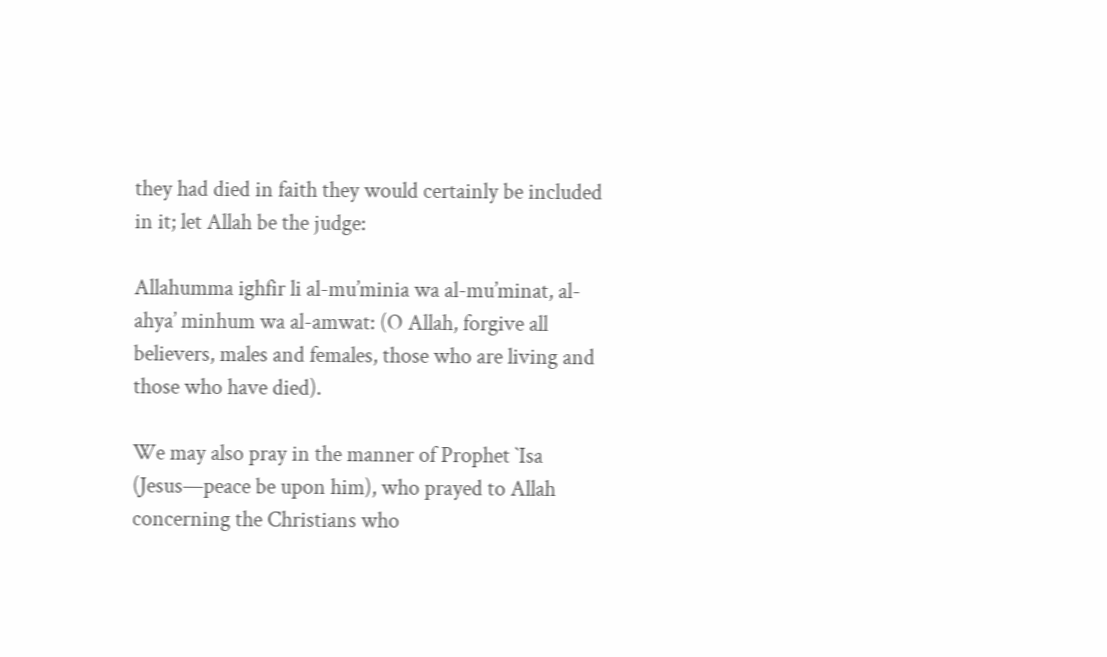they had died in faith they would certainly be included in it; let Allah be the judge:

Allahumma ighfir li al-mu’minia wa al-mu’minat, al-ahya’ minhum wa al-amwat: (O Allah, forgive all believers, males and females, those who are living and those who have died).

We may also pray in the manner of Prophet `Isa (Jesus—peace be upon him), who prayed to Allah concerning the Christians who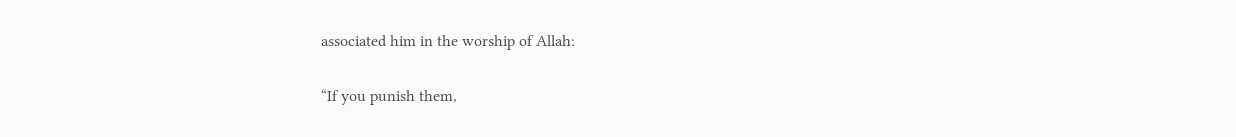associated him in the worship of Allah:

“If you punish them,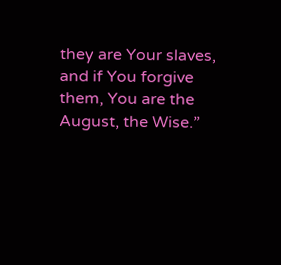they are Your slaves, and if You forgive them, You are the August, the Wise.”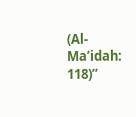(Al-Ma’idah: 118)”